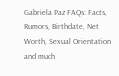Gabriela Paz FAQs: Facts, Rumors, Birthdate, Net Worth, Sexual Orientation and much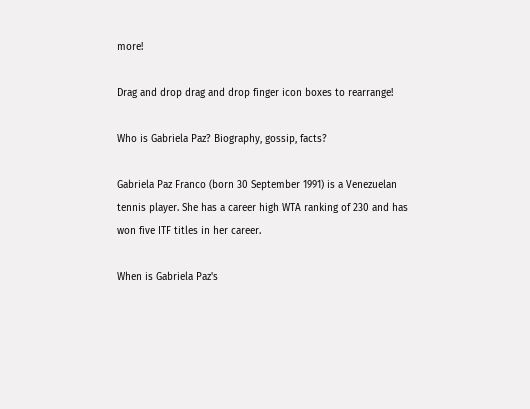more!

Drag and drop drag and drop finger icon boxes to rearrange!

Who is Gabriela Paz? Biography, gossip, facts?

Gabriela Paz Franco (born 30 September 1991) is a Venezuelan tennis player. She has a career high WTA ranking of 230 and has won five ITF titles in her career.

When is Gabriela Paz's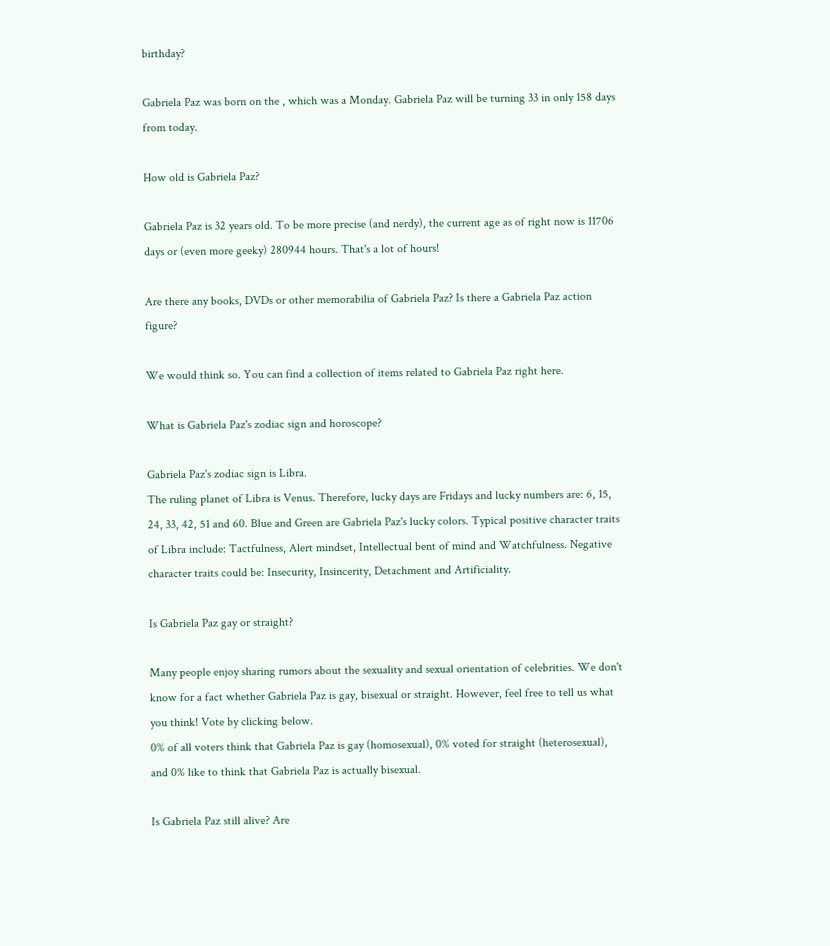birthday?

Gabriela Paz was born on the , which was a Monday. Gabriela Paz will be turning 33 in only 158 days from today.

How old is Gabriela Paz?

Gabriela Paz is 32 years old. To be more precise (and nerdy), the current age as of right now is 11706 days or (even more geeky) 280944 hours. That's a lot of hours!

Are there any books, DVDs or other memorabilia of Gabriela Paz? Is there a Gabriela Paz action figure?

We would think so. You can find a collection of items related to Gabriela Paz right here.

What is Gabriela Paz's zodiac sign and horoscope?

Gabriela Paz's zodiac sign is Libra.
The ruling planet of Libra is Venus. Therefore, lucky days are Fridays and lucky numbers are: 6, 15, 24, 33, 42, 51 and 60. Blue and Green are Gabriela Paz's lucky colors. Typical positive character traits of Libra include: Tactfulness, Alert mindset, Intellectual bent of mind and Watchfulness. Negative character traits could be: Insecurity, Insincerity, Detachment and Artificiality.

Is Gabriela Paz gay or straight?

Many people enjoy sharing rumors about the sexuality and sexual orientation of celebrities. We don't know for a fact whether Gabriela Paz is gay, bisexual or straight. However, feel free to tell us what you think! Vote by clicking below.
0% of all voters think that Gabriela Paz is gay (homosexual), 0% voted for straight (heterosexual), and 0% like to think that Gabriela Paz is actually bisexual.

Is Gabriela Paz still alive? Are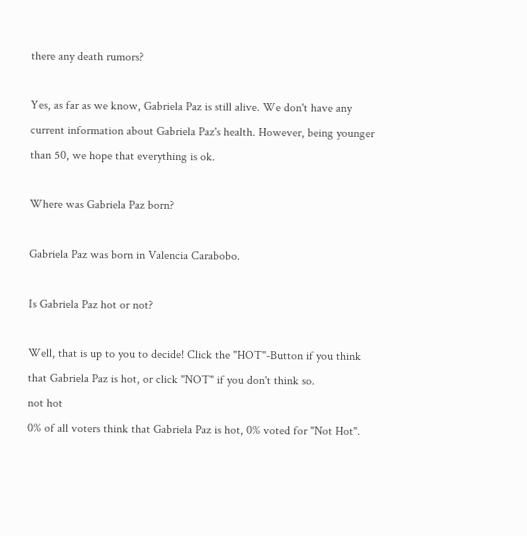there any death rumors?

Yes, as far as we know, Gabriela Paz is still alive. We don't have any current information about Gabriela Paz's health. However, being younger than 50, we hope that everything is ok.

Where was Gabriela Paz born?

Gabriela Paz was born in Valencia Carabobo.

Is Gabriela Paz hot or not?

Well, that is up to you to decide! Click the "HOT"-Button if you think that Gabriela Paz is hot, or click "NOT" if you don't think so.
not hot
0% of all voters think that Gabriela Paz is hot, 0% voted for "Not Hot".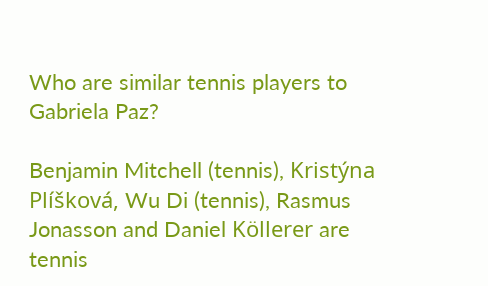Who are similar tennis players to Gabriela Paz?

Benjamin Mitchell (tennis), Kristýna Plíšková, Wu Di (tennis), Rasmus Jonasson and Daniel Köllerer are tennis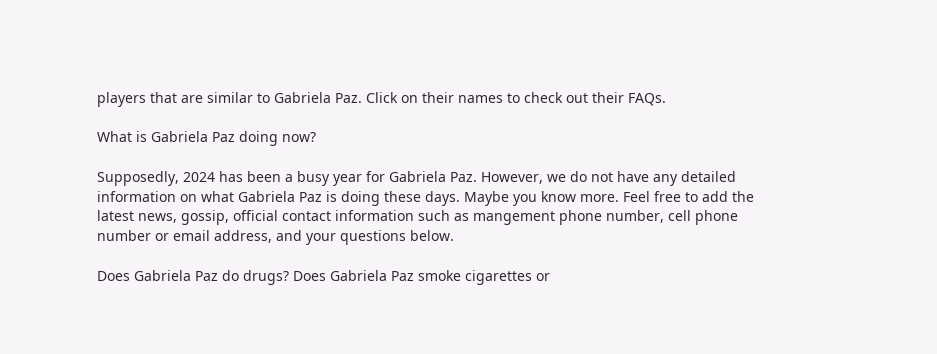players that are similar to Gabriela Paz. Click on their names to check out their FAQs.

What is Gabriela Paz doing now?

Supposedly, 2024 has been a busy year for Gabriela Paz. However, we do not have any detailed information on what Gabriela Paz is doing these days. Maybe you know more. Feel free to add the latest news, gossip, official contact information such as mangement phone number, cell phone number or email address, and your questions below.

Does Gabriela Paz do drugs? Does Gabriela Paz smoke cigarettes or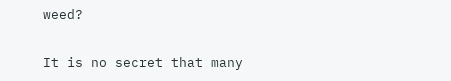weed?

It is no secret that many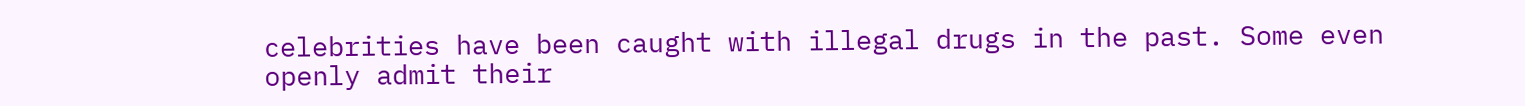celebrities have been caught with illegal drugs in the past. Some even openly admit their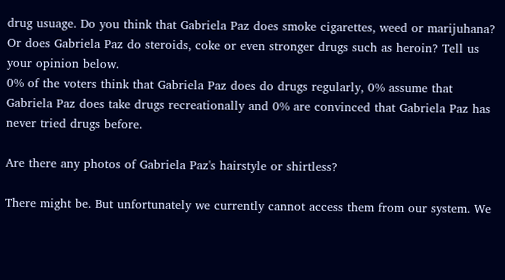drug usuage. Do you think that Gabriela Paz does smoke cigarettes, weed or marijuhana? Or does Gabriela Paz do steroids, coke or even stronger drugs such as heroin? Tell us your opinion below.
0% of the voters think that Gabriela Paz does do drugs regularly, 0% assume that Gabriela Paz does take drugs recreationally and 0% are convinced that Gabriela Paz has never tried drugs before.

Are there any photos of Gabriela Paz's hairstyle or shirtless?

There might be. But unfortunately we currently cannot access them from our system. We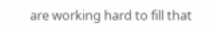are working hard to fill that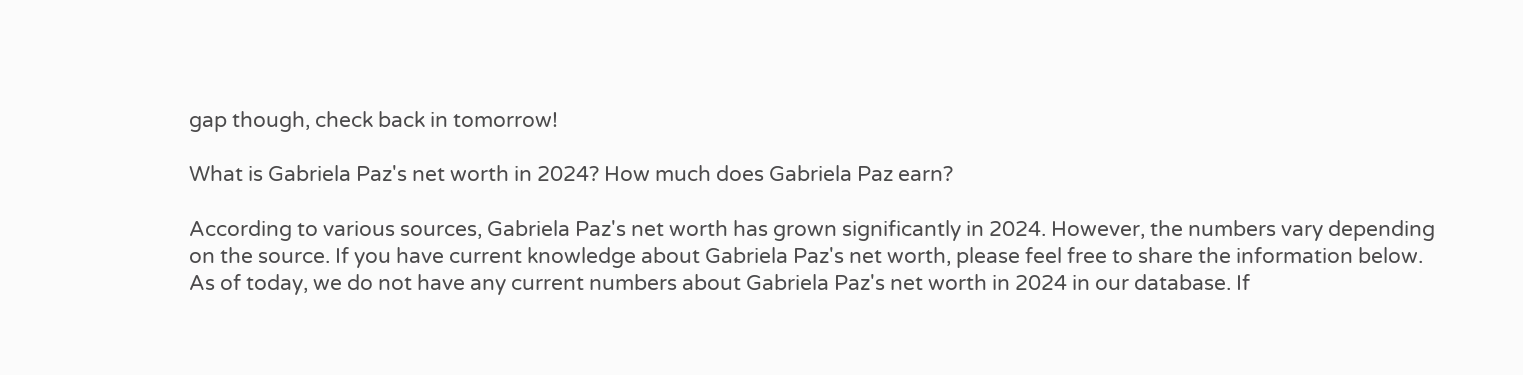gap though, check back in tomorrow!

What is Gabriela Paz's net worth in 2024? How much does Gabriela Paz earn?

According to various sources, Gabriela Paz's net worth has grown significantly in 2024. However, the numbers vary depending on the source. If you have current knowledge about Gabriela Paz's net worth, please feel free to share the information below.
As of today, we do not have any current numbers about Gabriela Paz's net worth in 2024 in our database. If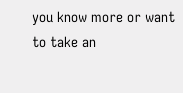you know more or want to take an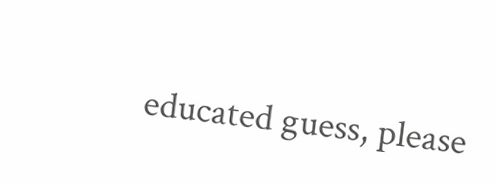educated guess, please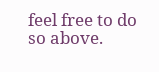feel free to do so above.